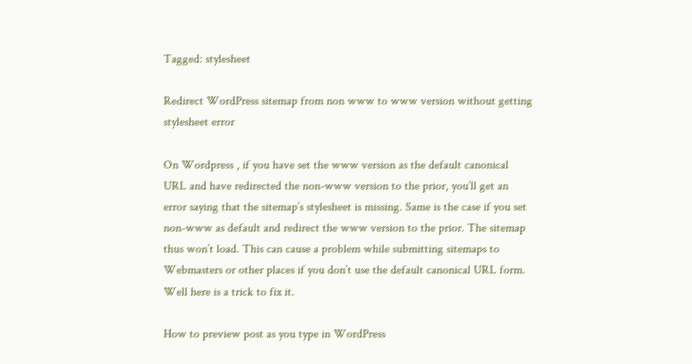Tagged: stylesheet

Redirect WordPress sitemap from non www to www version without getting stylesheet error

On Wordpress , if you have set the www version as the default canonical URL and have redirected the non-www version to the prior, you’ll get an error saying that the sitemap’s stylesheet is missing. Same is the case if you set non-www as default and redirect the www version to the prior. The sitemap thus won’t load. This can cause a problem while submitting sitemaps to Webmasters or other places if you don’t use the default canonical URL form. Well here is a trick to fix it.

How to preview post as you type in WordPress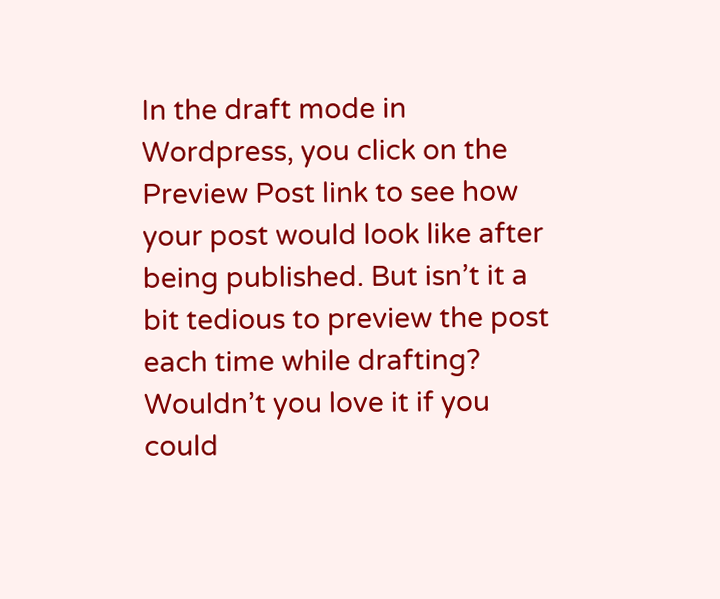In the draft mode in Wordpress, you click on the Preview Post link to see how your post would look like after being published. But isn’t it a bit tedious to preview the post each time while drafting? Wouldn’t you love it if you could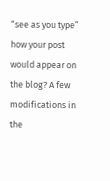“see as you type” how your post would appear on the blog? A few modifications in the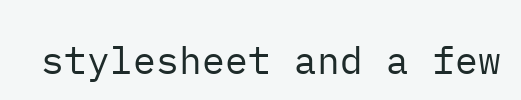stylesheet and a few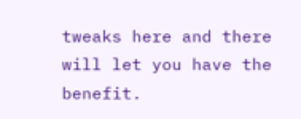tweaks here and there will let you have the benefit.